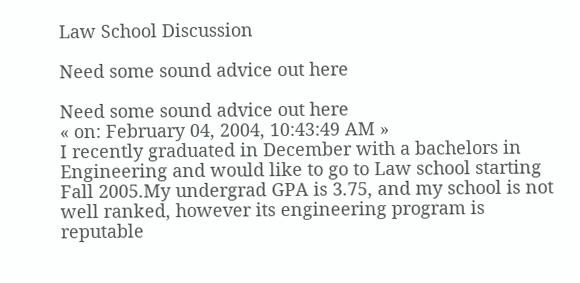Law School Discussion

Need some sound advice out here

Need some sound advice out here
« on: February 04, 2004, 10:43:49 AM »
I recently graduated in December with a bachelors in Engineering and would like to go to Law school starting Fall 2005.My undergrad GPA is 3.75, and my school is not well ranked, however its engineering program is reputable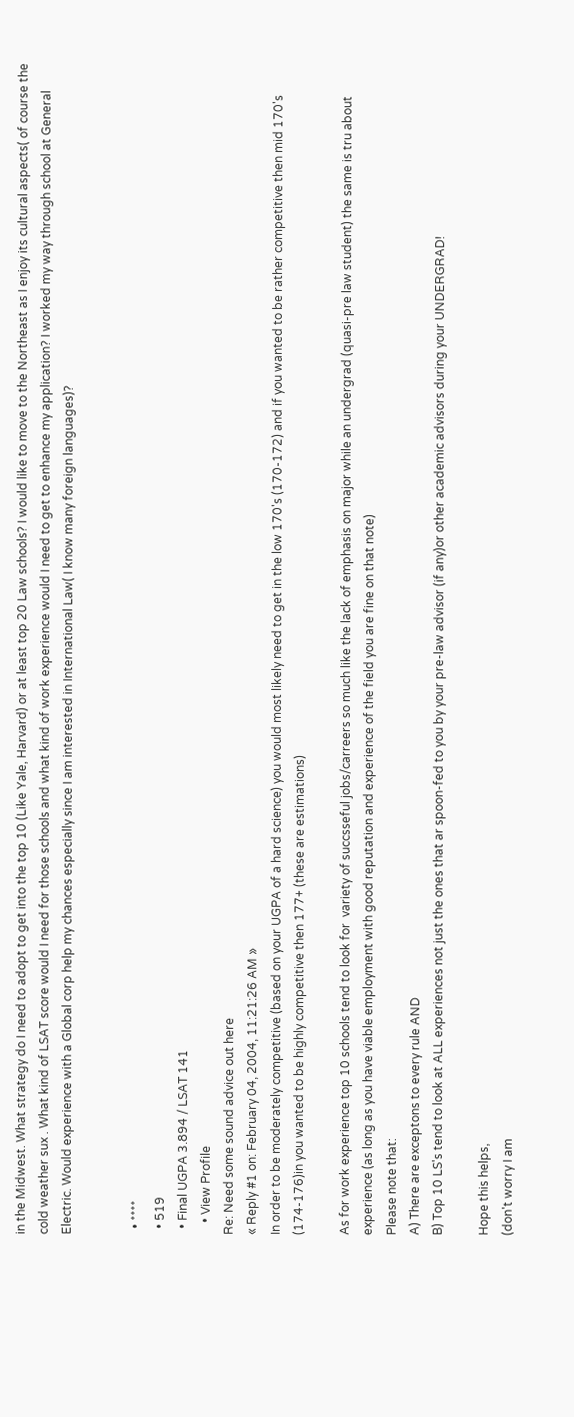in the Midwest. What strategy do I need to adopt to get into the top 10 (Like Yale, Harvard) or at least top 20 Law schools? I would like to move to the Northeast as I enjoy its cultural aspects( of course the cold weather sux . What kind of LSAT score would I need for those schools and what kind of work experience would I need to get to enhance my application? I worked my way through school at General Electric. Would experience with a Global corp help my chances especially since I am interested in International Law( I know many foreign languages)?


  • ****
  • 519
  • Final UGPA 3.894 / LSAT 141
    • View Profile
Re: Need some sound advice out here
« Reply #1 on: February 04, 2004, 11:21:26 AM »
In order to be moderately competitive (based on your UGPA of a hard science) you would most likely need to get in the low 170's (170-172) and if you wanted to be rather competitive then mid 170's (174-176)in you wanted to be highly competitive then 177+ (these are estimations)

As for work experience top 10 schools tend to look for  variety of succsseful jobs/carreers so much like the lack of emphasis on major while an undergrad (quasi-pre law student) the same is tru about experience (as long as you have viable employment with good reputation and experience of the field you are fine on that note)
Please note that:
A) There are exceptons to every rule AND
B) Top 10 LS's tend to look at ALL experiences not just the ones that ar spoon-fed to you by your pre-law advisor (if any)or other academic advisors during your UNDERGRAD!

Hope this helps,
(don't worry I am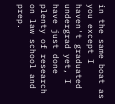in the same boat as you except I haven't graduated undergrad yet, I have just done plenty of research on law school and prep.